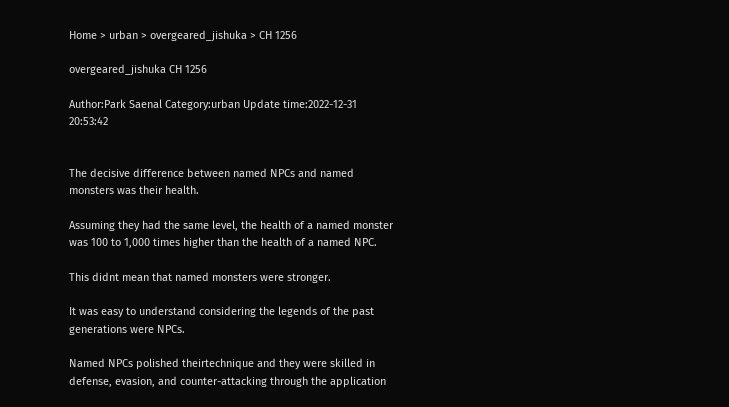Home > urban > overgeared_jishuka > CH 1256

overgeared_jishuka CH 1256

Author:Park Saenal Category:urban Update time:2022-12-31 20:53:42


The decisive difference between named NPCs and named monsters was their health.

Assuming they had the same level, the health of a named monster was 100 to 1,000 times higher than the health of a named NPC.

This didnt mean that named monsters were stronger.

It was easy to understand considering the legends of the past generations were NPCs.

Named NPCs polished theirtechnique and they were skilled in defense, evasion, and counter-attacking through the application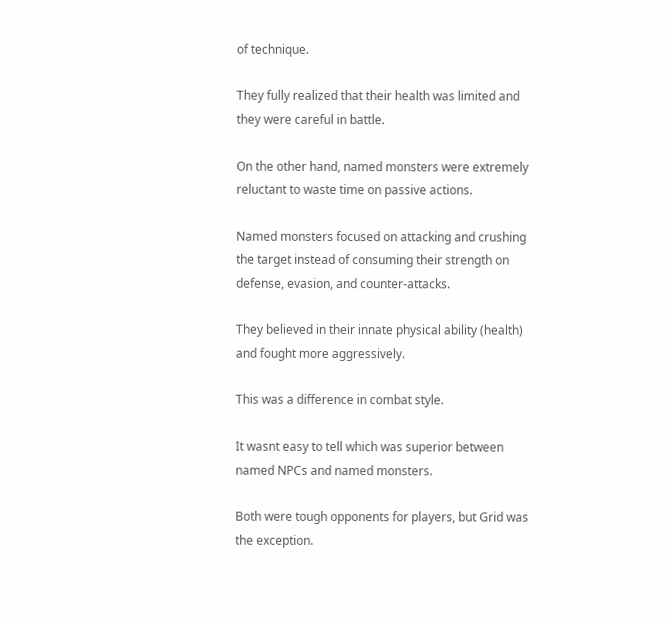of technique.

They fully realized that their health was limited and they were careful in battle.

On the other hand, named monsters were extremely reluctant to waste time on passive actions.

Named monsters focused on attacking and crushing the target instead of consuming their strength on defense, evasion, and counter-attacks.

They believed in their innate physical ability (health) and fought more aggressively.

This was a difference in combat style.

It wasnt easy to tell which was superior between named NPCs and named monsters.

Both were tough opponents for players, but Grid was the exception.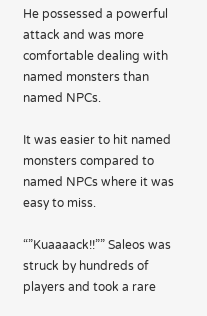He possessed a powerful attack and was more comfortable dealing with named monsters than named NPCs.

It was easier to hit named monsters compared to named NPCs where it was easy to miss.

“”Kuaaaack!!”” Saleos was struck by hundreds of players and took a rare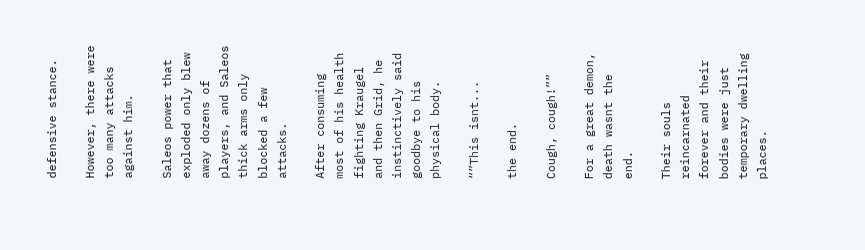defensive stance.

However, there were too many attacks against him.

Saleos power that exploded only blew away dozens of players, and Saleos thick arms only blocked a few attacks.

After consuming most of his health fighting Kraugel and then Grid, he instinctively said goodbye to his physical body.

“”This isnt...

the end.

Cough, cough!””

For a great demon, death wasnt the end.

Their souls reincarnated forever and their bodies were just temporary dwelling places.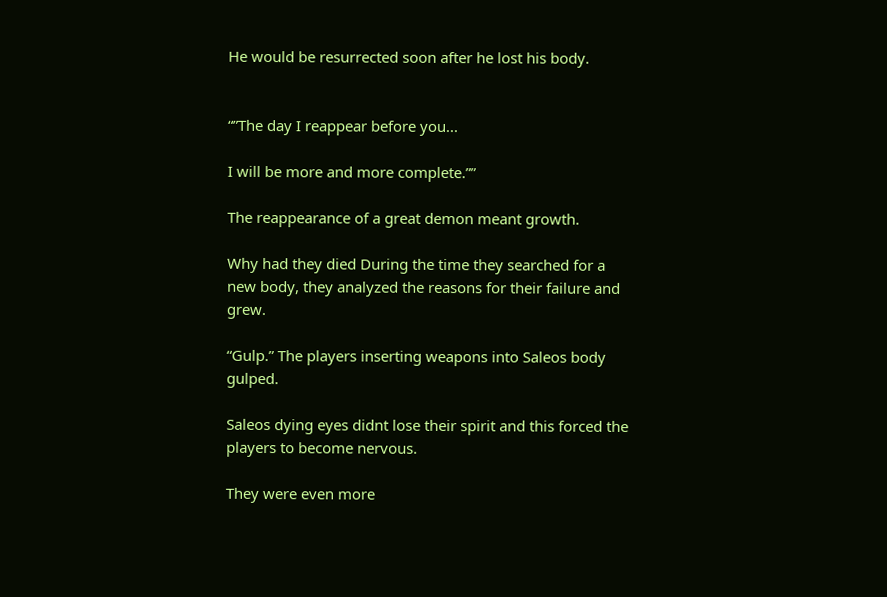He would be resurrected soon after he lost his body.


“”The day I reappear before you...

I will be more and more complete.””

The reappearance of a great demon meant growth.

Why had they died During the time they searched for a new body, they analyzed the reasons for their failure and grew.

“Gulp.” The players inserting weapons into Saleos body gulped.

Saleos dying eyes didnt lose their spirit and this forced the players to become nervous.

They were even more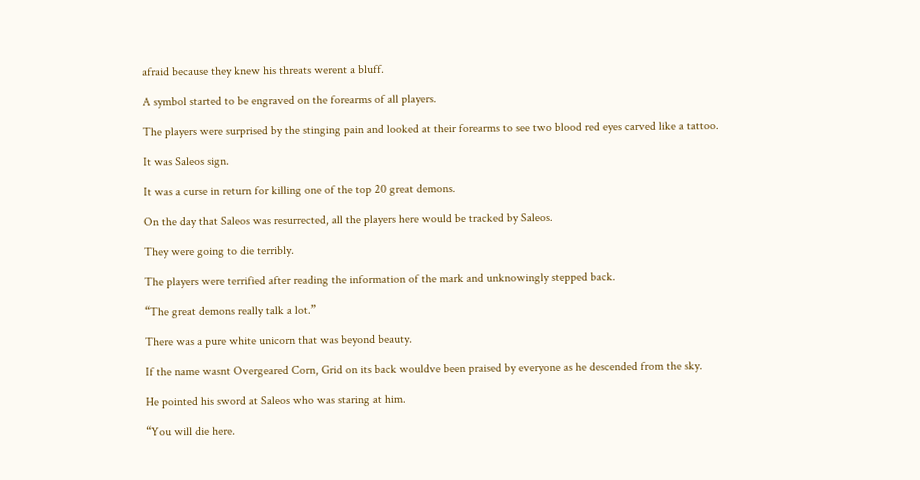afraid because they knew his threats werent a bluff.

A symbol started to be engraved on the forearms of all players.

The players were surprised by the stinging pain and looked at their forearms to see two blood red eyes carved like a tattoo.

It was Saleos sign.

It was a curse in return for killing one of the top 20 great demons.

On the day that Saleos was resurrected, all the players here would be tracked by Saleos.

They were going to die terribly.

The players were terrified after reading the information of the mark and unknowingly stepped back.

“The great demons really talk a lot.”

There was a pure white unicorn that was beyond beauty.

If the name wasnt Overgeared Corn, Grid on its back wouldve been praised by everyone as he descended from the sky.

He pointed his sword at Saleos who was staring at him.

“You will die here.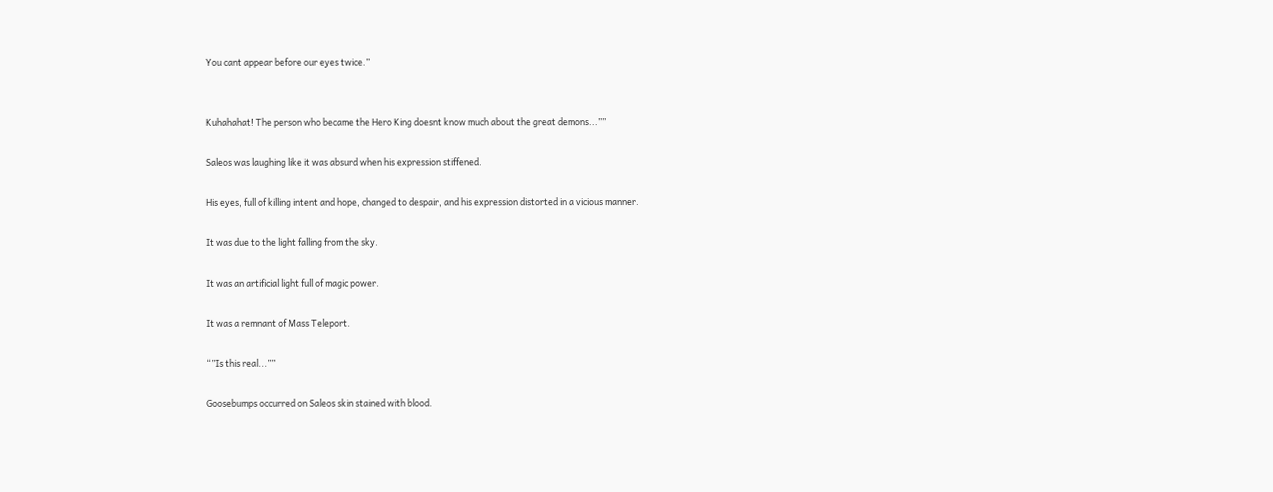You cant appear before our eyes twice.”


Kuhahahat! The person who became the Hero King doesnt know much about the great demons...””

Saleos was laughing like it was absurd when his expression stiffened.

His eyes, full of killing intent and hope, changed to despair, and his expression distorted in a vicious manner.

It was due to the light falling from the sky.

It was an artificial light full of magic power.

It was a remnant of Mass Teleport.

“”Is this real...””

Goosebumps occurred on Saleos skin stained with blood.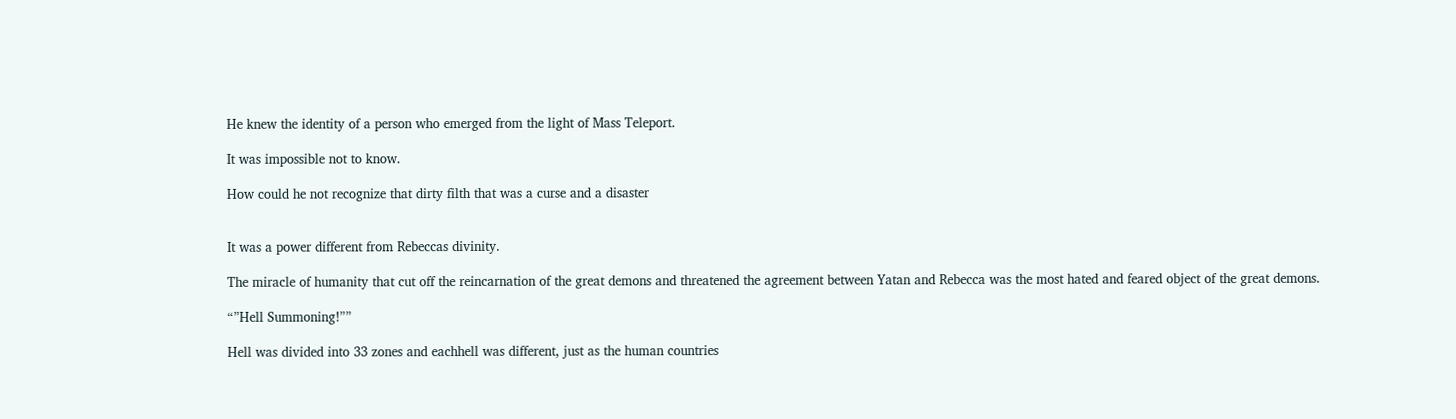He knew the identity of a person who emerged from the light of Mass Teleport.

It was impossible not to know.

How could he not recognize that dirty filth that was a curse and a disaster


It was a power different from Rebeccas divinity.

The miracle of humanity that cut off the reincarnation of the great demons and threatened the agreement between Yatan and Rebecca was the most hated and feared object of the great demons.

“”Hell Summoning!””

Hell was divided into 33 zones and eachhell was different, just as the human countries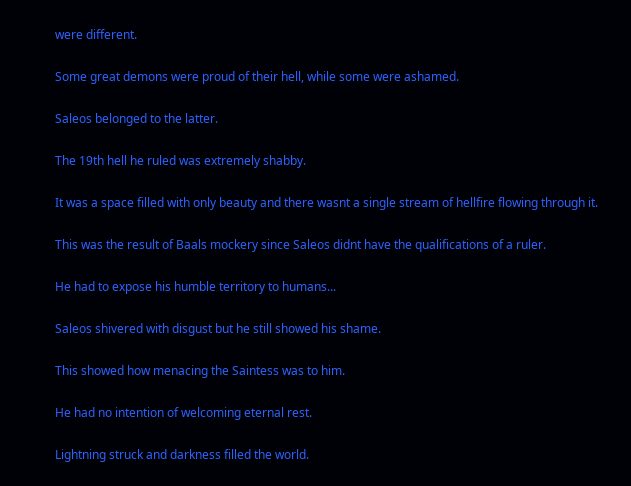were different.

Some great demons were proud of their hell, while some were ashamed.

Saleos belonged to the latter.

The 19th hell he ruled was extremely shabby.

It was a space filled with only beauty and there wasnt a single stream of hellfire flowing through it.

This was the result of Baals mockery since Saleos didnt have the qualifications of a ruler.

He had to expose his humble territory to humans...

Saleos shivered with disgust but he still showed his shame.

This showed how menacing the Saintess was to him.

He had no intention of welcoming eternal rest.

Lightning struck and darkness filled the world.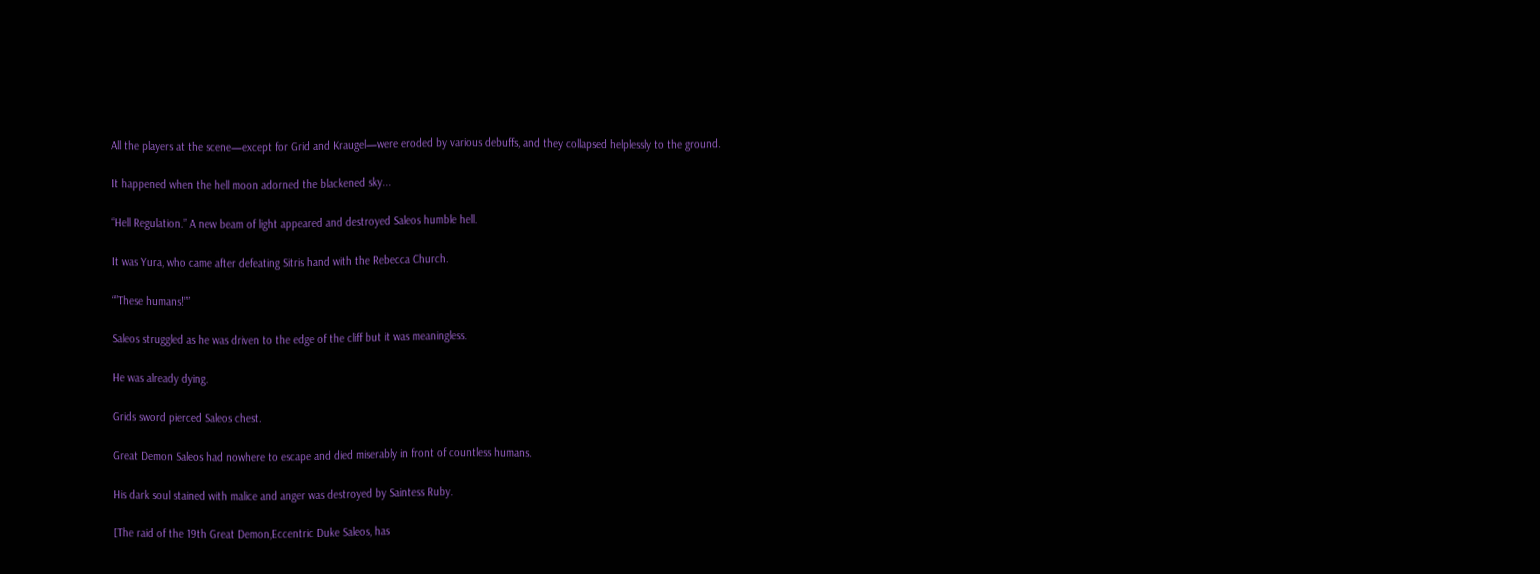All the players at the scene—except for Grid and Kraugel—were eroded by various debuffs, and they collapsed helplessly to the ground.

It happened when the hell moon adorned the blackened sky...

“Hell Regulation.” A new beam of light appeared and destroyed Saleos humble hell.

It was Yura, who came after defeating Sitris hand with the Rebecca Church.

“”These humans!””

Saleos struggled as he was driven to the edge of the cliff but it was meaningless.

He was already dying.

Grids sword pierced Saleos chest.

Great Demon Saleos had nowhere to escape and died miserably in front of countless humans.

His dark soul stained with malice and anger was destroyed by Saintess Ruby.

[The raid of the 19th Great Demon,Eccentric Duke Saleos, has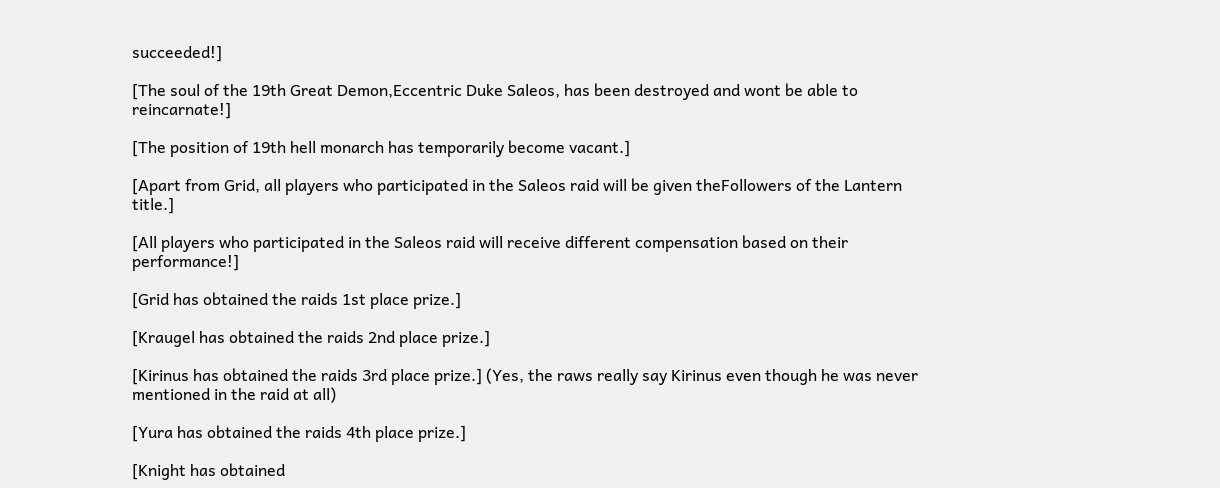succeeded!]

[The soul of the 19th Great Demon,Eccentric Duke Saleos, has been destroyed and wont be able to reincarnate!]

[The position of 19th hell monarch has temporarily become vacant.]

[Apart from Grid, all players who participated in the Saleos raid will be given theFollowers of the Lantern title.]

[All players who participated in the Saleos raid will receive different compensation based on their performance!]

[Grid has obtained the raids 1st place prize.]

[Kraugel has obtained the raids 2nd place prize.]

[Kirinus has obtained the raids 3rd place prize.] (Yes, the raws really say Kirinus even though he was never mentioned in the raid at all)

[Yura has obtained the raids 4th place prize.]

[Knight has obtained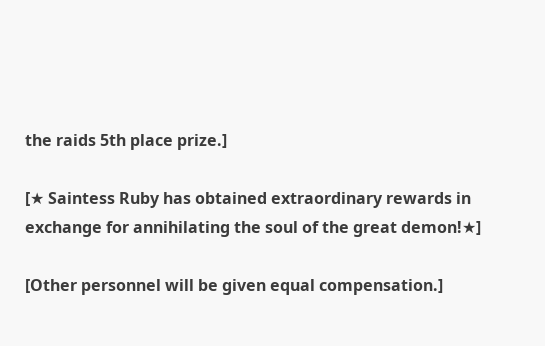the raids 5th place prize.]

[★ Saintess Ruby has obtained extraordinary rewards in exchange for annihilating the soul of the great demon!★]

[Other personnel will be given equal compensation.]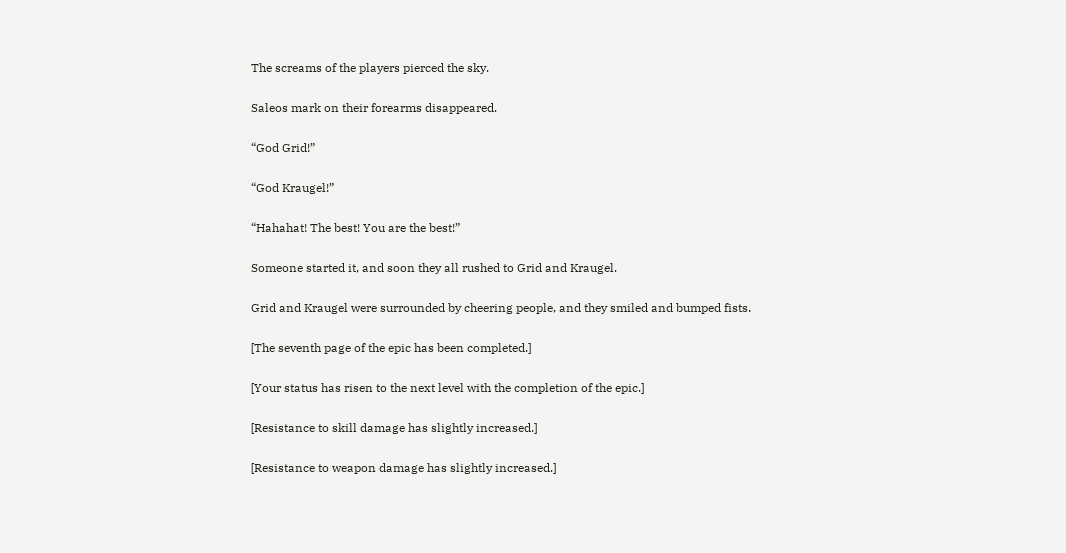The screams of the players pierced the sky.

Saleos mark on their forearms disappeared.

“God Grid!”

“God Kraugel!”

“Hahahat! The best! You are the best!”

Someone started it, and soon they all rushed to Grid and Kraugel.

Grid and Kraugel were surrounded by cheering people, and they smiled and bumped fists.

[The seventh page of the epic has been completed.]

[Your status has risen to the next level with the completion of the epic.]

[Resistance to skill damage has slightly increased.]

[Resistance to weapon damage has slightly increased.]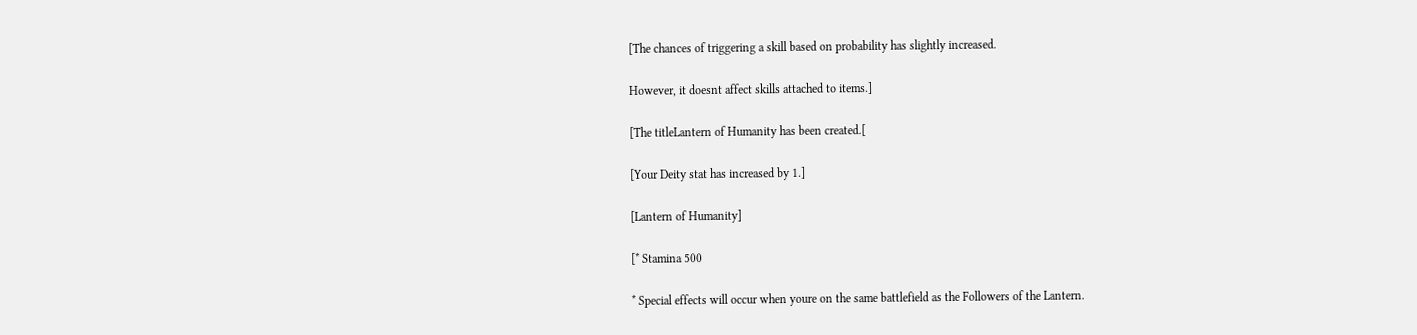[The chances of triggering a skill based on probability has slightly increased.

However, it doesnt affect skills attached to items.]

[The titleLantern of Humanity has been created.[

[Your Deity stat has increased by 1.]

[Lantern of Humanity]

[* Stamina 500

* Special effects will occur when youre on the same battlefield as the Followers of the Lantern.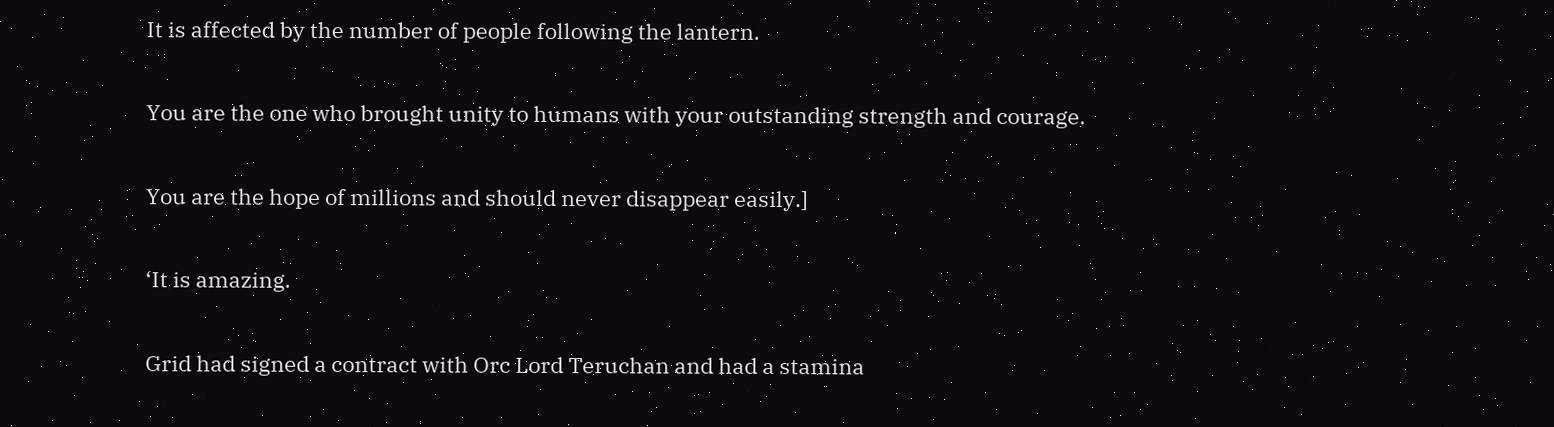It is affected by the number of people following the lantern.

You are the one who brought unity to humans with your outstanding strength and courage.

You are the hope of millions and should never disappear easily.]

‘It is amazing.

Grid had signed a contract with Orc Lord Teruchan and had a stamina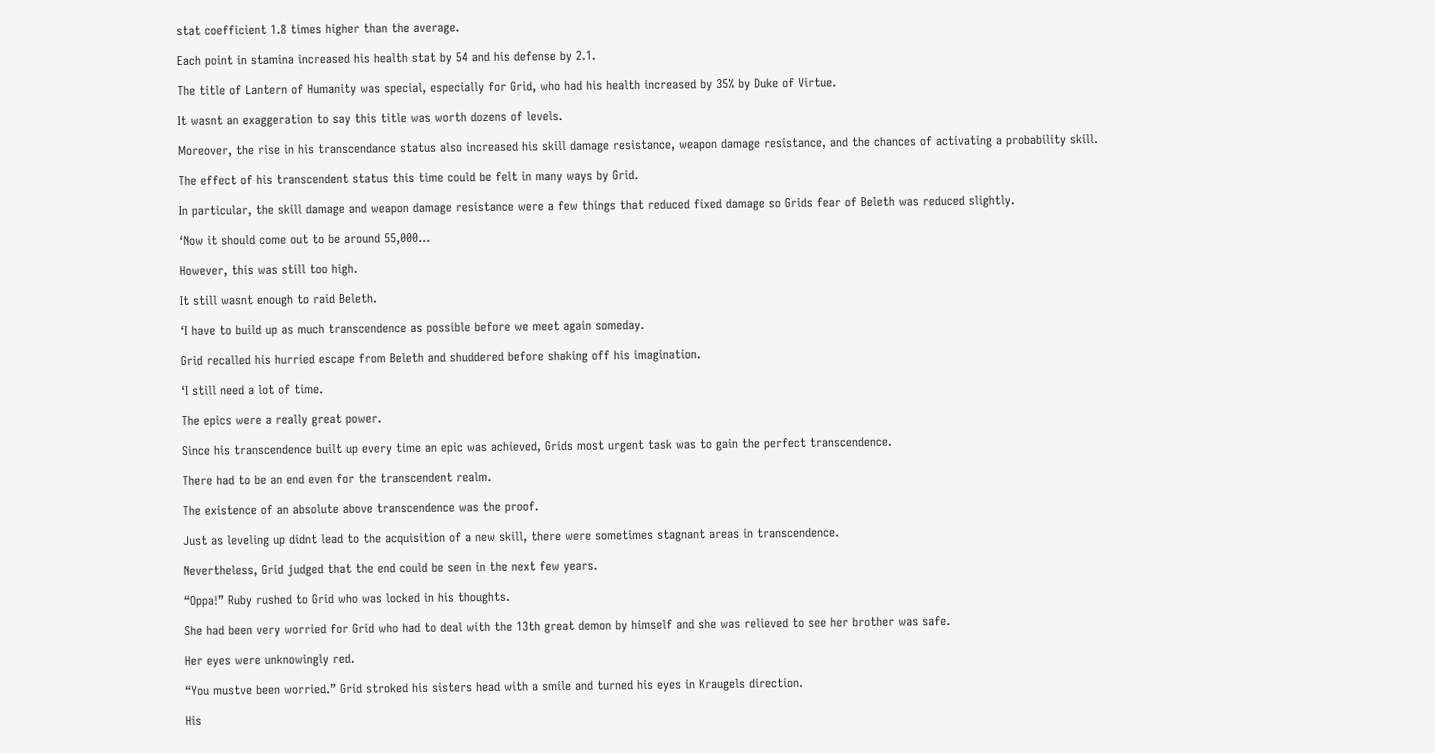stat coefficient 1.8 times higher than the average.

Each point in stamina increased his health stat by 54 and his defense by 2.1.

The title of Lantern of Humanity was special, especially for Grid, who had his health increased by 35% by Duke of Virtue.

It wasnt an exaggeration to say this title was worth dozens of levels.

Moreover, the rise in his transcendance status also increased his skill damage resistance, weapon damage resistance, and the chances of activating a probability skill.

The effect of his transcendent status this time could be felt in many ways by Grid.

In particular, the skill damage and weapon damage resistance were a few things that reduced fixed damage so Grids fear of Beleth was reduced slightly.

‘Now it should come out to be around 55,000...

However, this was still too high.

It still wasnt enough to raid Beleth.

‘I have to build up as much transcendence as possible before we meet again someday.

Grid recalled his hurried escape from Beleth and shuddered before shaking off his imagination.

‘I still need a lot of time.

The epics were a really great power.

Since his transcendence built up every time an epic was achieved, Grids most urgent task was to gain the perfect transcendence.

There had to be an end even for the transcendent realm.

The existence of an absolute above transcendence was the proof.

Just as leveling up didnt lead to the acquisition of a new skill, there were sometimes stagnant areas in transcendence.

Nevertheless, Grid judged that the end could be seen in the next few years.

“Oppa!” Ruby rushed to Grid who was locked in his thoughts.

She had been very worried for Grid who had to deal with the 13th great demon by himself and she was relieved to see her brother was safe.

Her eyes were unknowingly red.

“You mustve been worried.” Grid stroked his sisters head with a smile and turned his eyes in Kraugels direction.

His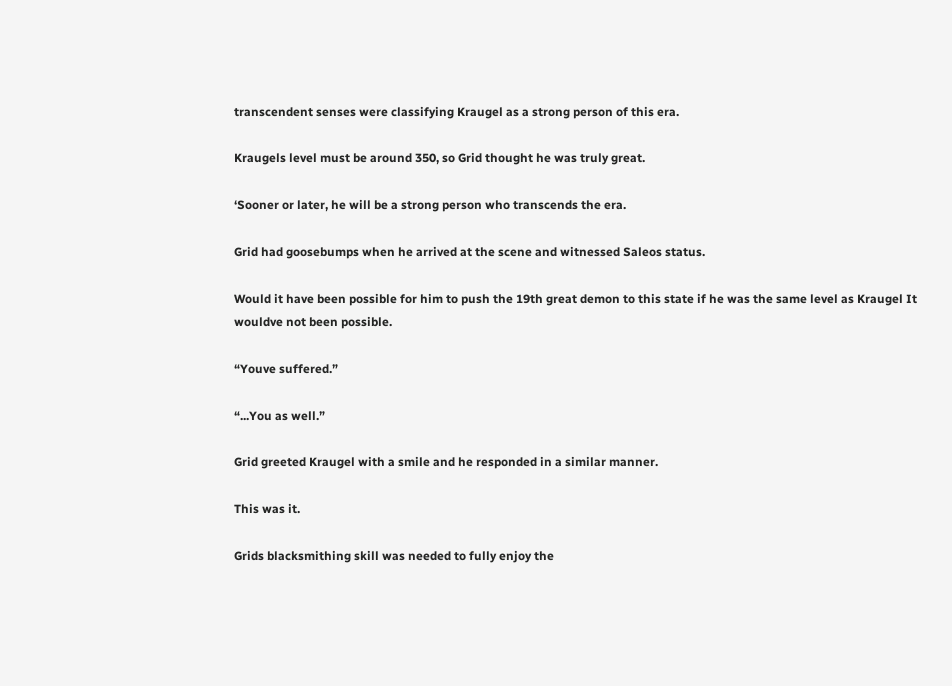transcendent senses were classifying Kraugel as a strong person of this era.

Kraugels level must be around 350, so Grid thought he was truly great.

‘Sooner or later, he will be a strong person who transcends the era.

Grid had goosebumps when he arrived at the scene and witnessed Saleos status.

Would it have been possible for him to push the 19th great demon to this state if he was the same level as Kraugel It wouldve not been possible.

“Youve suffered.”

“...You as well.”

Grid greeted Kraugel with a smile and he responded in a similar manner.

This was it.

Grids blacksmithing skill was needed to fully enjoy the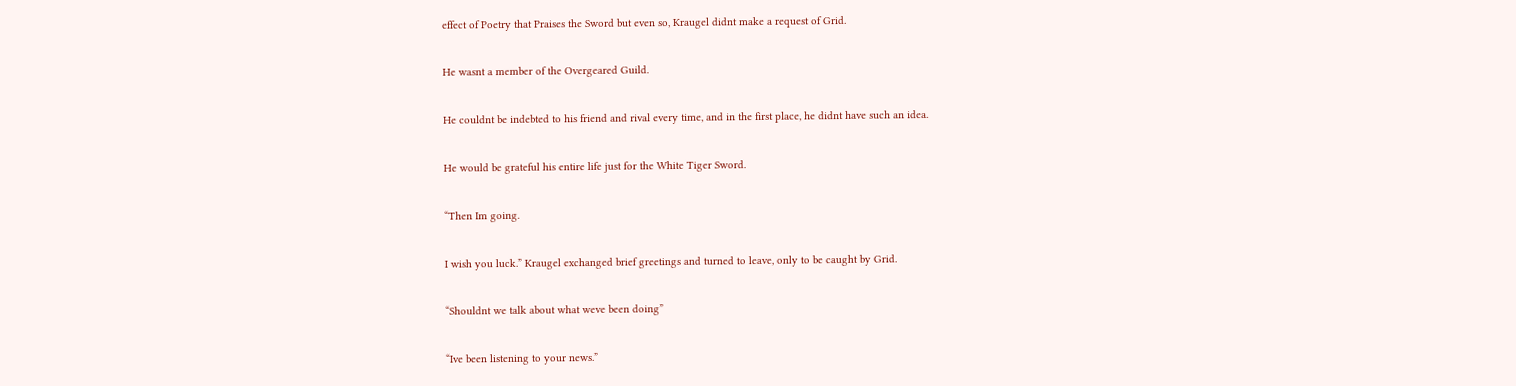effect of Poetry that Praises the Sword but even so, Kraugel didnt make a request of Grid.

He wasnt a member of the Overgeared Guild.

He couldnt be indebted to his friend and rival every time, and in the first place, he didnt have such an idea.

He would be grateful his entire life just for the White Tiger Sword.

“Then Im going.

I wish you luck.” Kraugel exchanged brief greetings and turned to leave, only to be caught by Grid.

“Shouldnt we talk about what weve been doing”

“Ive been listening to your news.”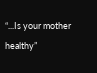“...Is your mother healthy”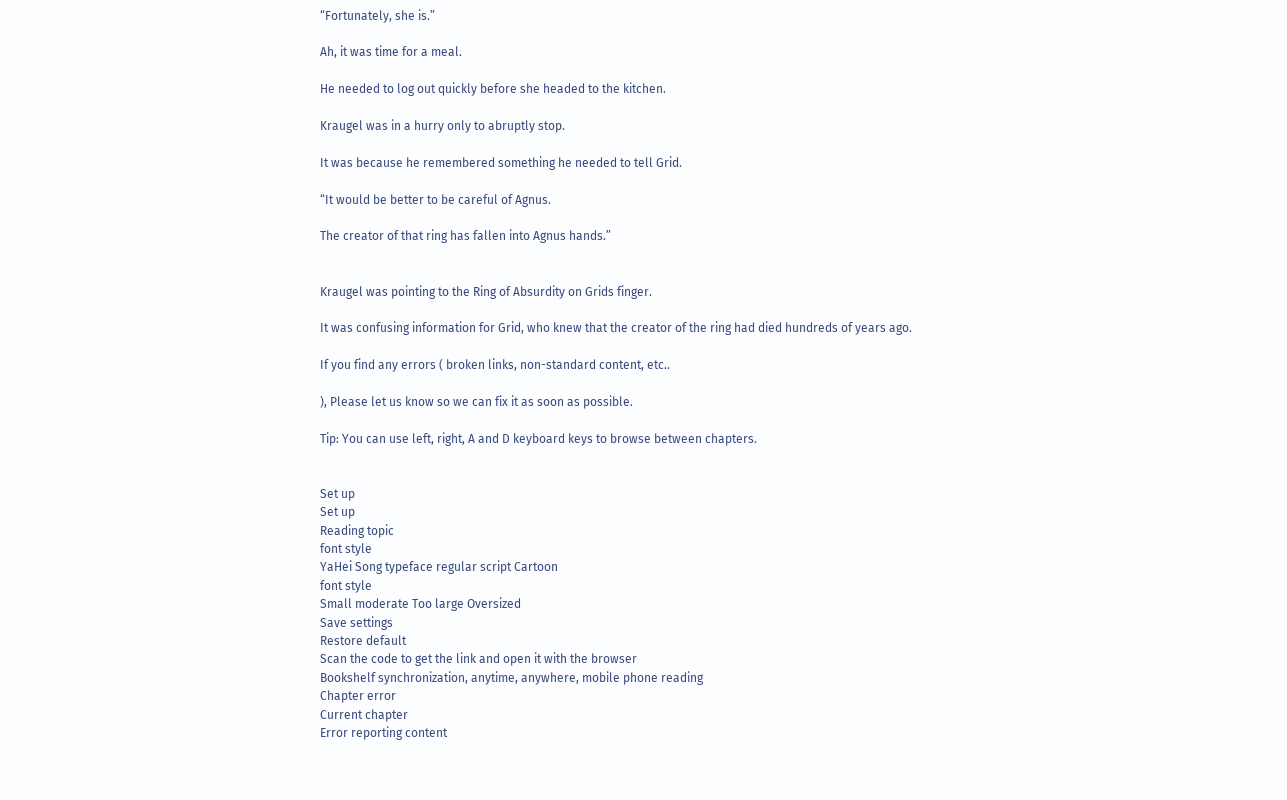“Fortunately, she is.”

Ah, it was time for a meal.

He needed to log out quickly before she headed to the kitchen.

Kraugel was in a hurry only to abruptly stop.

It was because he remembered something he needed to tell Grid.

“It would be better to be careful of Agnus.

The creator of that ring has fallen into Agnus hands.”


Kraugel was pointing to the Ring of Absurdity on Grids finger.

It was confusing information for Grid, who knew that the creator of the ring had died hundreds of years ago.

If you find any errors ( broken links, non-standard content, etc..

), Please let us know so we can fix it as soon as possible.

Tip: You can use left, right, A and D keyboard keys to browse between chapters.


Set up
Set up
Reading topic
font style
YaHei Song typeface regular script Cartoon
font style
Small moderate Too large Oversized
Save settings
Restore default
Scan the code to get the link and open it with the browser
Bookshelf synchronization, anytime, anywhere, mobile phone reading
Chapter error
Current chapter
Error reporting content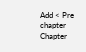Add < Pre chapter Chapter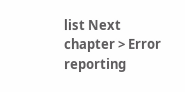list Next chapter > Error reporting